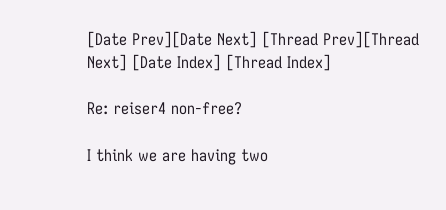[Date Prev][Date Next] [Thread Prev][Thread Next] [Date Index] [Thread Index]

Re: reiser4 non-free?

I think we are having two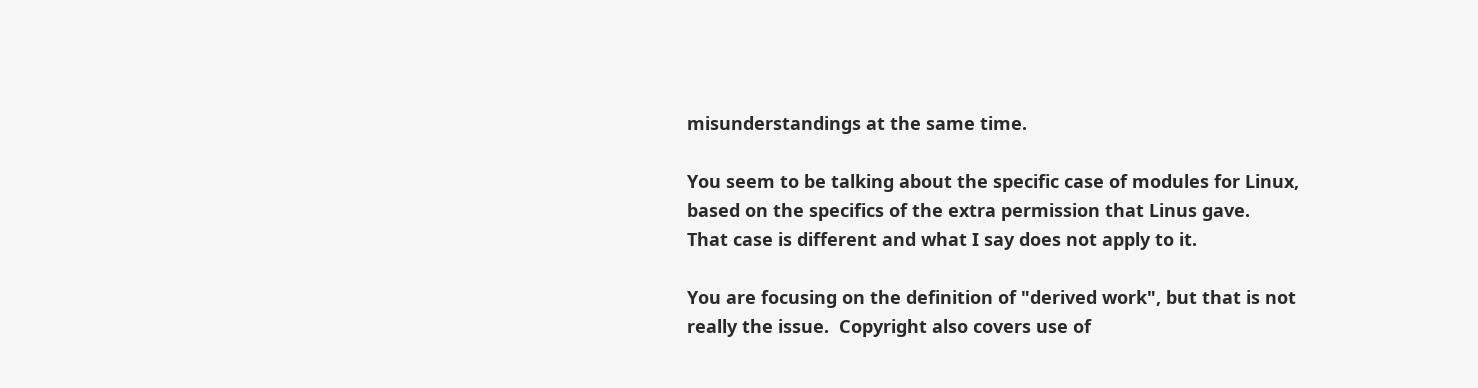misunderstandings at the same time.

You seem to be talking about the specific case of modules for Linux,
based on the specifics of the extra permission that Linus gave.
That case is different and what I say does not apply to it.

You are focusing on the definition of "derived work", but that is not
really the issue.  Copyright also covers use of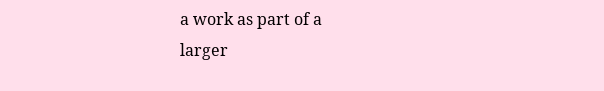a work as part of a
larger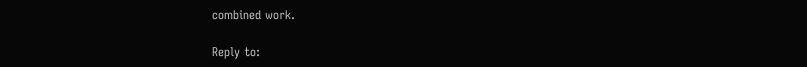combined work.

Reply to: